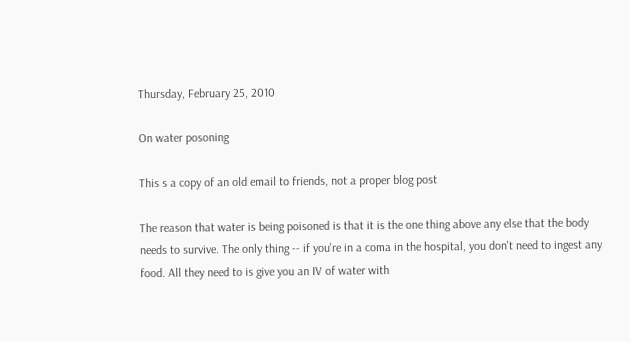Thursday, February 25, 2010

On water posoning

This s a copy of an old email to friends, not a proper blog post

The reason that water is being poisoned is that it is the one thing above any else that the body needs to survive. The only thing -- if you're in a coma in the hospital, you don't need to ingest any food. All they need to is give you an IV of water with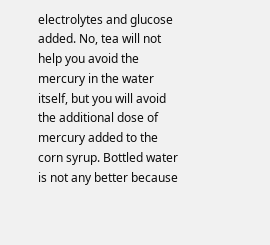electrolytes and glucose added. No, tea will not help you avoid the mercury in the water itself, but you will avoid the additional dose of mercury added to the corn syrup. Bottled water is not any better because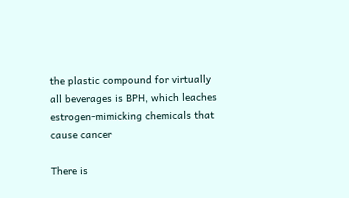the plastic compound for virtually all beverages is BPH, which leaches estrogen-mimicking chemicals that cause cancer

There is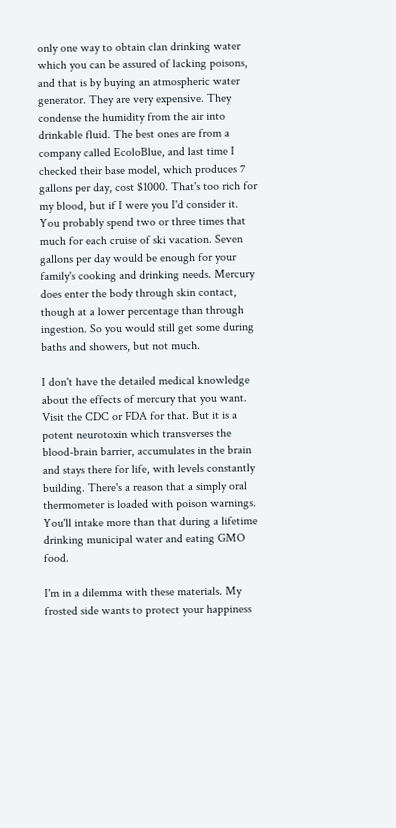only one way to obtain clan drinking water which you can be assured of lacking poisons, and that is by buying an atmospheric water generator. They are very expensive. They condense the humidity from the air into drinkable fluid. The best ones are from a company called EcoloBlue, and last time I checked their base model, which produces 7 gallons per day, cost $1000. That's too rich for my blood, but if I were you I'd consider it. You probably spend two or three times that much for each cruise of ski vacation. Seven gallons per day would be enough for your family's cooking and drinking needs. Mercury does enter the body through skin contact, though at a lower percentage than through ingestion. So you would still get some during baths and showers, but not much.

I don't have the detailed medical knowledge about the effects of mercury that you want. Visit the CDC or FDA for that. But it is a potent neurotoxin which transverses the blood-brain barrier, accumulates in the brain and stays there for life, with levels constantly building. There's a reason that a simply oral thermometer is loaded with poison warnings. You'll intake more than that during a lifetime drinking municipal water and eating GMO food.

I'm in a dilemma with these materials. My frosted side wants to protect your happiness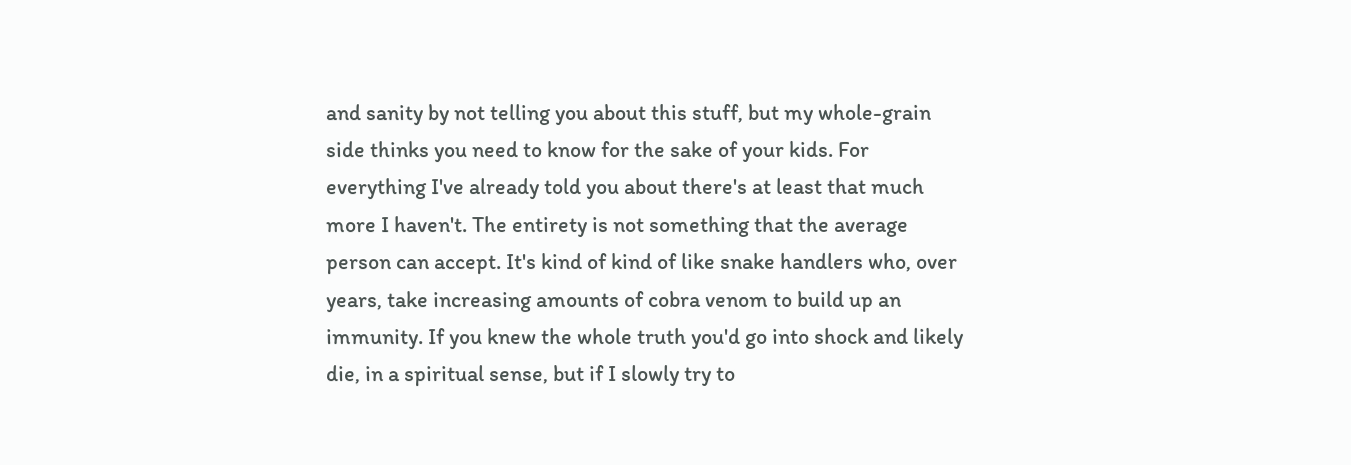and sanity by not telling you about this stuff, but my whole-grain side thinks you need to know for the sake of your kids. For everything I've already told you about there's at least that much more I haven't. The entirety is not something that the average person can accept. It's kind of kind of like snake handlers who, over years, take increasing amounts of cobra venom to build up an immunity. If you knew the whole truth you'd go into shock and likely die, in a spiritual sense, but if I slowly try to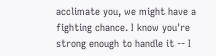acclimate you, we might have a fighting chance. I know you're strong enough to handle it -- I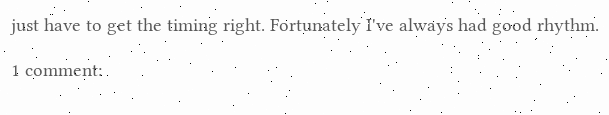just have to get the timing right. Fortunately I've always had good rhythm.

1 comment: